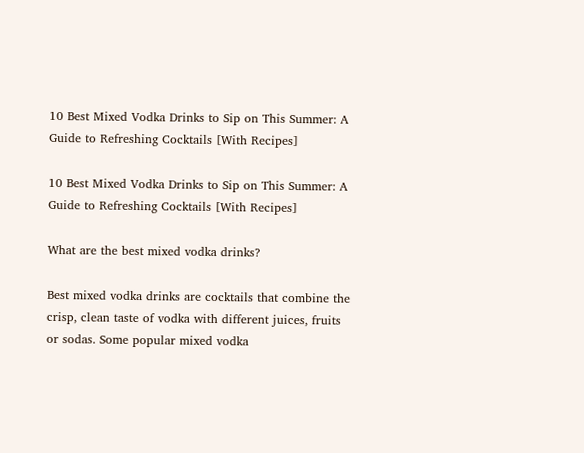10 Best Mixed Vodka Drinks to Sip on This Summer: A Guide to Refreshing Cocktails [With Recipes]

10 Best Mixed Vodka Drinks to Sip on This Summer: A Guide to Refreshing Cocktails [With Recipes]

What are the best mixed vodka drinks?

Best mixed vodka drinks are cocktails that combine the crisp, clean taste of vodka with different juices, fruits or sodas. Some popular mixed vodka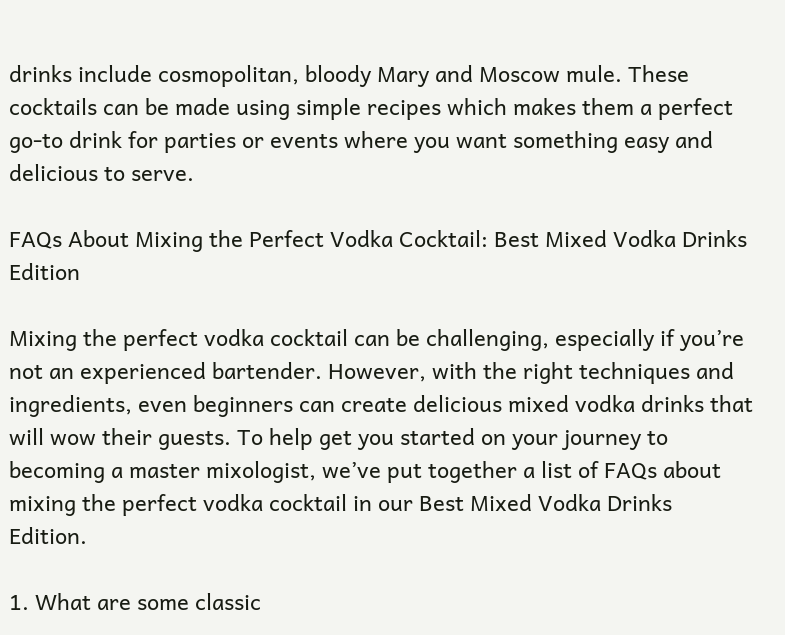drinks include cosmopolitan, bloody Mary and Moscow mule. These cocktails can be made using simple recipes which makes them a perfect go-to drink for parties or events where you want something easy and delicious to serve.

FAQs About Mixing the Perfect Vodka Cocktail: Best Mixed Vodka Drinks Edition

Mixing the perfect vodka cocktail can be challenging, especially if you’re not an experienced bartender. However, with the right techniques and ingredients, even beginners can create delicious mixed vodka drinks that will wow their guests. To help get you started on your journey to becoming a master mixologist, we’ve put together a list of FAQs about mixing the perfect vodka cocktail in our Best Mixed Vodka Drinks Edition.

1. What are some classic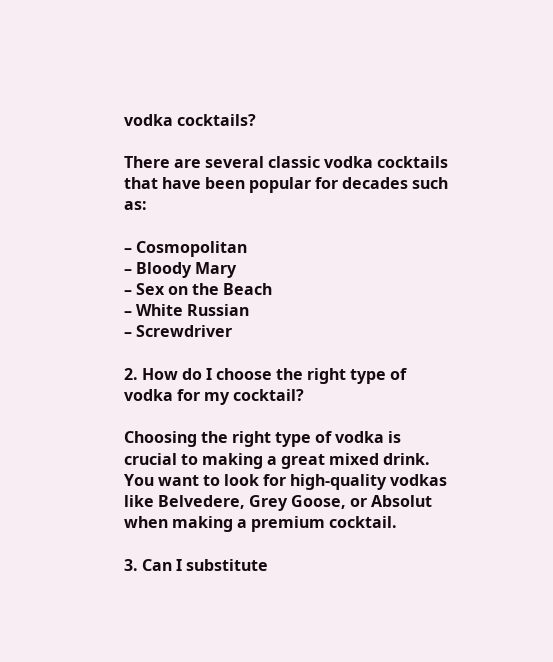vodka cocktails?

There are several classic vodka cocktails that have been popular for decades such as:

– Cosmopolitan
– Bloody Mary
– Sex on the Beach
– White Russian
– Screwdriver

2. How do I choose the right type of vodka for my cocktail?

Choosing the right type of vodka is crucial to making a great mixed drink. You want to look for high-quality vodkas like Belvedere, Grey Goose, or Absolut when making a premium cocktail.

3. Can I substitute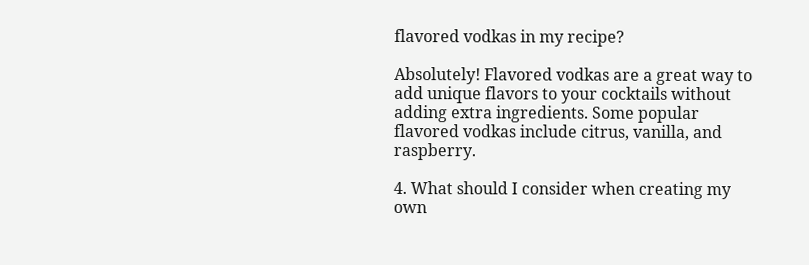flavored vodkas in my recipe?

Absolutely! Flavored vodkas are a great way to add unique flavors to your cocktails without adding extra ingredients. Some popular flavored vodkas include citrus, vanilla, and raspberry.

4. What should I consider when creating my own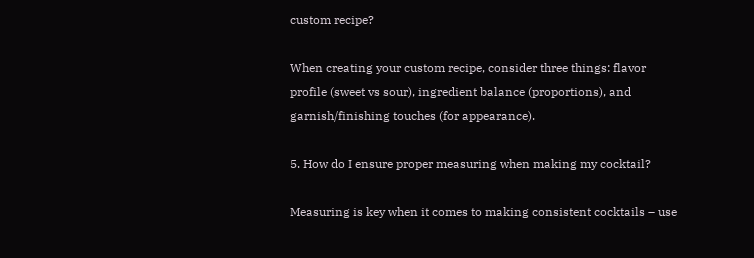custom recipe?

When creating your custom recipe, consider three things: flavor profile (sweet vs sour), ingredient balance (proportions), and garnish/finishing touches (for appearance).

5. How do I ensure proper measuring when making my cocktail?

Measuring is key when it comes to making consistent cocktails – use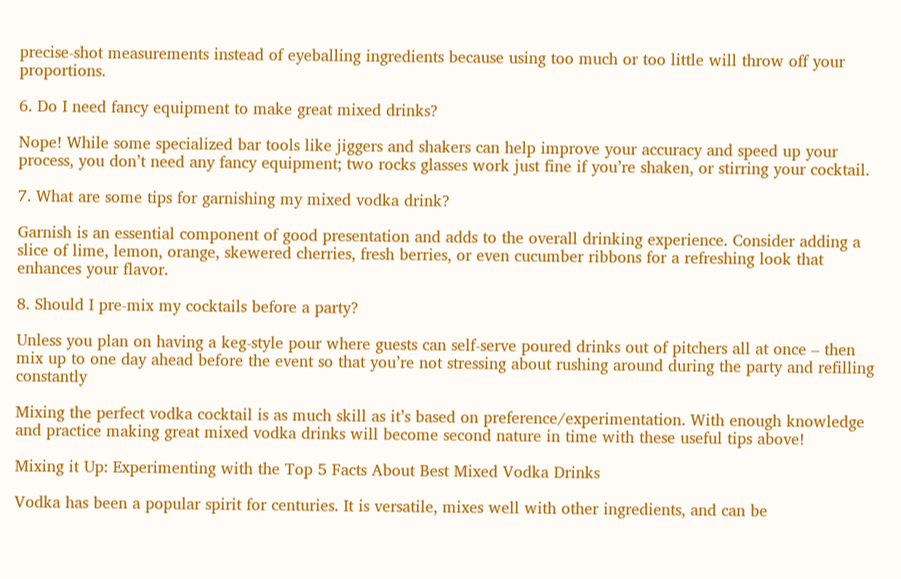precise-shot measurements instead of eyeballing ingredients because using too much or too little will throw off your proportions.

6. Do I need fancy equipment to make great mixed drinks?

Nope! While some specialized bar tools like jiggers and shakers can help improve your accuracy and speed up your process, you don’t need any fancy equipment; two rocks glasses work just fine if you’re shaken, or stirring your cocktail.

7. What are some tips for garnishing my mixed vodka drink?

Garnish is an essential component of good presentation and adds to the overall drinking experience. Consider adding a slice of lime, lemon, orange, skewered cherries, fresh berries, or even cucumber ribbons for a refreshing look that enhances your flavor.

8. Should I pre-mix my cocktails before a party?

Unless you plan on having a keg-style pour where guests can self-serve poured drinks out of pitchers all at once – then mix up to one day ahead before the event so that you’re not stressing about rushing around during the party and refilling constantly

Mixing the perfect vodka cocktail is as much skill as it’s based on preference/experimentation. With enough knowledge and practice making great mixed vodka drinks will become second nature in time with these useful tips above!

Mixing it Up: Experimenting with the Top 5 Facts About Best Mixed Vodka Drinks

Vodka has been a popular spirit for centuries. It is versatile, mixes well with other ingredients, and can be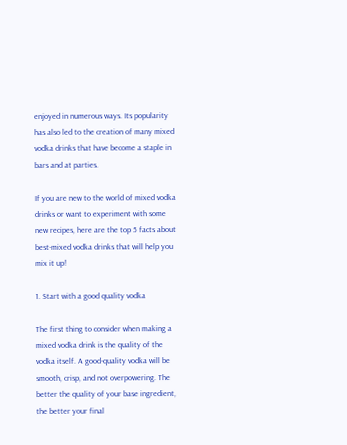enjoyed in numerous ways. Its popularity has also led to the creation of many mixed vodka drinks that have become a staple in bars and at parties.

If you are new to the world of mixed vodka drinks or want to experiment with some new recipes, here are the top 5 facts about best-mixed vodka drinks that will help you mix it up!

1. Start with a good quality vodka

The first thing to consider when making a mixed vodka drink is the quality of the vodka itself. A good-quality vodka will be smooth, crisp, and not overpowering. The better the quality of your base ingredient, the better your final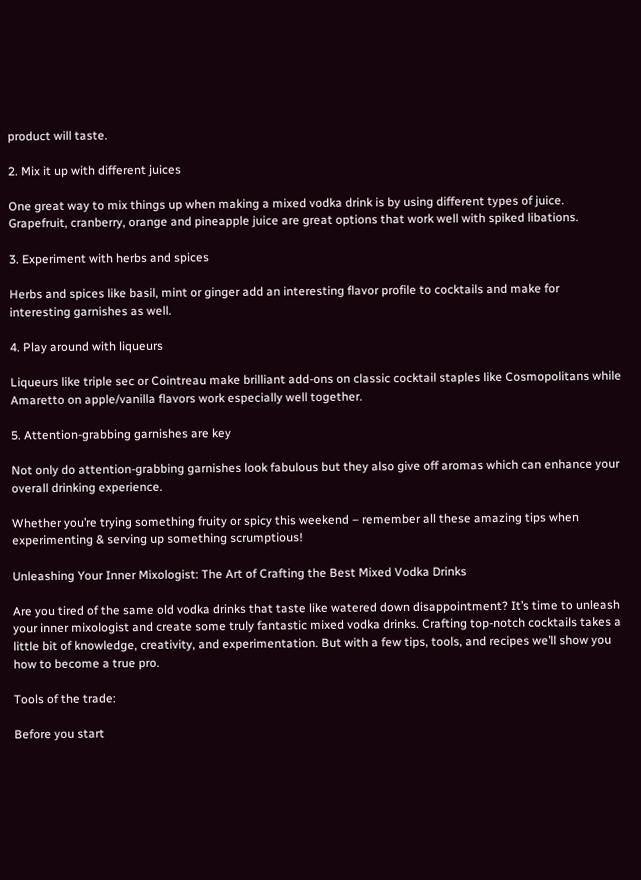product will taste.

2. Mix it up with different juices

One great way to mix things up when making a mixed vodka drink is by using different types of juice. Grapefruit, cranberry, orange and pineapple juice are great options that work well with spiked libations.

3. Experiment with herbs and spices

Herbs and spices like basil, mint or ginger add an interesting flavor profile to cocktails and make for interesting garnishes as well.

4. Play around with liqueurs

Liqueurs like triple sec or Cointreau make brilliant add-ons on classic cocktail staples like Cosmopolitans while Amaretto on apple/vanilla flavors work especially well together.

5. Attention-grabbing garnishes are key

Not only do attention-grabbing garnishes look fabulous but they also give off aromas which can enhance your overall drinking experience.

Whether you’re trying something fruity or spicy this weekend – remember all these amazing tips when experimenting & serving up something scrumptious!

Unleashing Your Inner Mixologist: The Art of Crafting the Best Mixed Vodka Drinks

Are you tired of the same old vodka drinks that taste like watered down disappointment? It’s time to unleash your inner mixologist and create some truly fantastic mixed vodka drinks. Crafting top-notch cocktails takes a little bit of knowledge, creativity, and experimentation. But with a few tips, tools, and recipes we’ll show you how to become a true pro.

Tools of the trade:

Before you start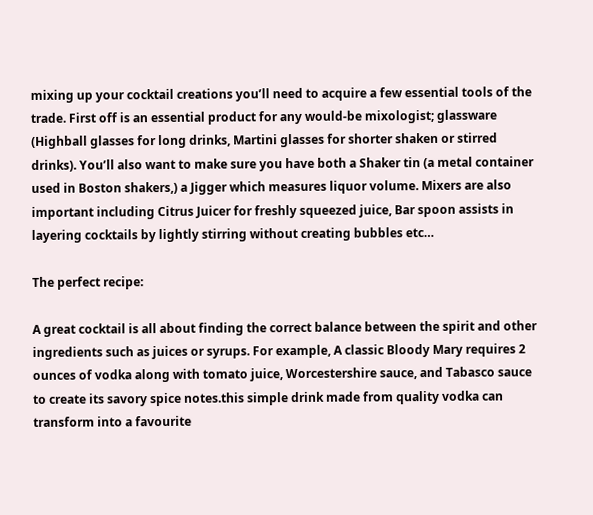mixing up your cocktail creations you’ll need to acquire a few essential tools of the trade. First off is an essential product for any would-be mixologist; glassware (Highball glasses for long drinks, Martini glasses for shorter shaken or stirred drinks). You’ll also want to make sure you have both a Shaker tin (a metal container used in Boston shakers,) a Jigger which measures liquor volume. Mixers are also important including Citrus Juicer for freshly squeezed juice, Bar spoon assists in layering cocktails by lightly stirring without creating bubbles etc…

The perfect recipe:

A great cocktail is all about finding the correct balance between the spirit and other ingredients such as juices or syrups. For example, A classic Bloody Mary requires 2 ounces of vodka along with tomato juice, Worcestershire sauce, and Tabasco sauce to create its savory spice notes.this simple drink made from quality vodka can transform into a favourite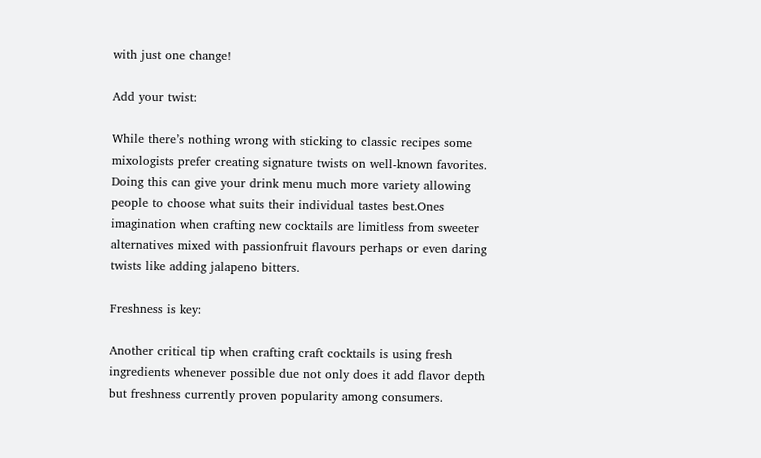with just one change!

Add your twist:

While there’s nothing wrong with sticking to classic recipes some mixologists prefer creating signature twists on well-known favorites. Doing this can give your drink menu much more variety allowing people to choose what suits their individual tastes best.Ones imagination when crafting new cocktails are limitless from sweeter alternatives mixed with passionfruit flavours perhaps or even daring twists like adding jalapeno bitters.

Freshness is key:

Another critical tip when crafting craft cocktails is using fresh ingredients whenever possible due not only does it add flavor depth but freshness currently proven popularity among consumers.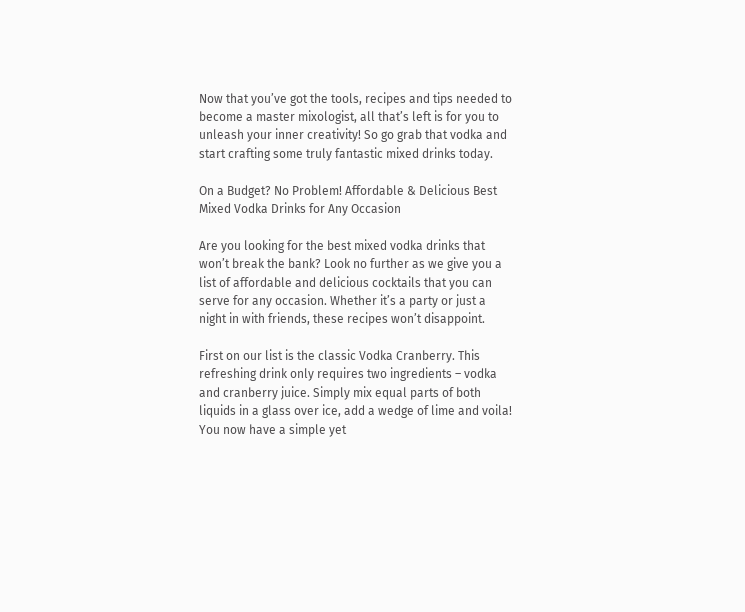Now that you’ve got the tools, recipes and tips needed to become a master mixologist, all that’s left is for you to unleash your inner creativity! So go grab that vodka and start crafting some truly fantastic mixed drinks today.

On a Budget? No Problem! Affordable & Delicious Best Mixed Vodka Drinks for Any Occasion

Are you looking for the best mixed vodka drinks that won’t break the bank? Look no further as we give you a list of affordable and delicious cocktails that you can serve for any occasion. Whether it’s a party or just a night in with friends, these recipes won’t disappoint.

First on our list is the classic Vodka Cranberry. This refreshing drink only requires two ingredients – vodka and cranberry juice. Simply mix equal parts of both liquids in a glass over ice, add a wedge of lime and voila! You now have a simple yet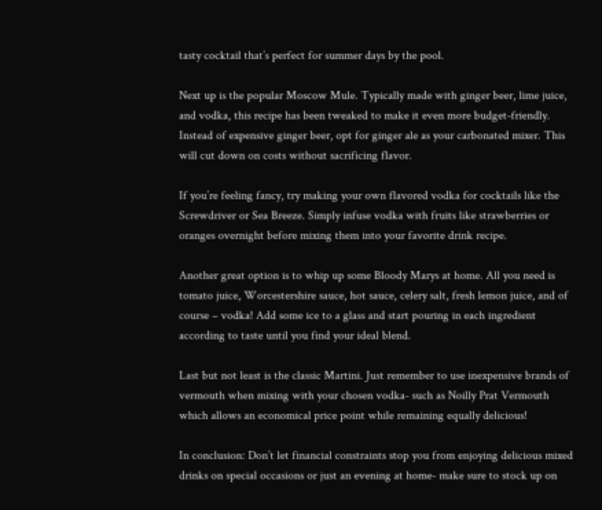tasty cocktail that’s perfect for summer days by the pool.

Next up is the popular Moscow Mule. Typically made with ginger beer, lime juice, and vodka, this recipe has been tweaked to make it even more budget-friendly. Instead of expensive ginger beer, opt for ginger ale as your carbonated mixer. This will cut down on costs without sacrificing flavor.

If you’re feeling fancy, try making your own flavored vodka for cocktails like the Screwdriver or Sea Breeze. Simply infuse vodka with fruits like strawberries or oranges overnight before mixing them into your favorite drink recipe.

Another great option is to whip up some Bloody Marys at home. All you need is tomato juice, Worcestershire sauce, hot sauce, celery salt, fresh lemon juice, and of course – vodka! Add some ice to a glass and start pouring in each ingredient according to taste until you find your ideal blend.

Last but not least is the classic Martini. Just remember to use inexpensive brands of vermouth when mixing with your chosen vodka- such as Noilly Prat Vermouth which allows an economical price point while remaining equally delicious!

In conclusion: Don’t let financial constraints stop you from enjoying delicious mixed drinks on special occasions or just an evening at home- make sure to stock up on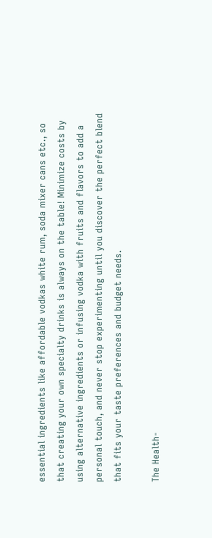essential ingredients like affordable vodkas white rum, soda mixer cans etc., so that creating your own specialty drinks is always on the table! Minimize costs by using alternative ingredients or infusing vodka with fruits and flavors to add a personal touch, and never stop experimenting until you discover the perfect blend that fits your taste preferences and budget needs.

The Health-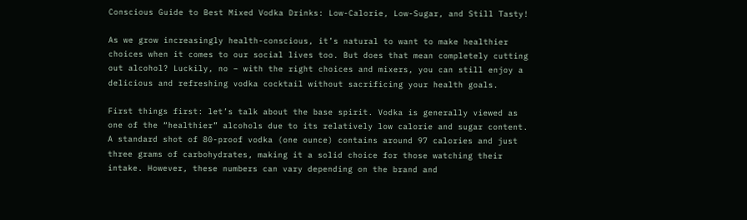Conscious Guide to Best Mixed Vodka Drinks: Low-Calorie, Low-Sugar, and Still Tasty!

As we grow increasingly health-conscious, it’s natural to want to make healthier choices when it comes to our social lives too. But does that mean completely cutting out alcohol? Luckily, no – with the right choices and mixers, you can still enjoy a delicious and refreshing vodka cocktail without sacrificing your health goals.

First things first: let’s talk about the base spirit. Vodka is generally viewed as one of the “healthier” alcohols due to its relatively low calorie and sugar content. A standard shot of 80-proof vodka (one ounce) contains around 97 calories and just three grams of carbohydrates, making it a solid choice for those watching their intake. However, these numbers can vary depending on the brand and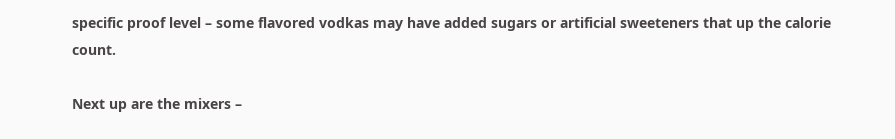specific proof level – some flavored vodkas may have added sugars or artificial sweeteners that up the calorie count.

Next up are the mixers –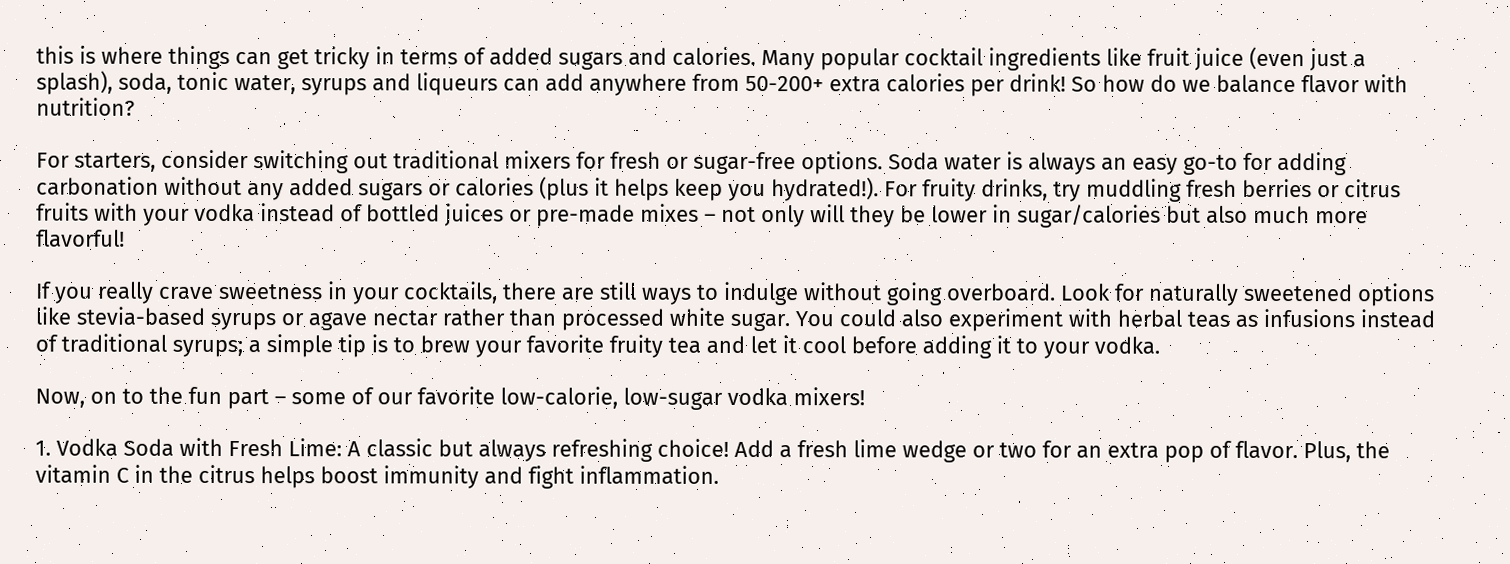this is where things can get tricky in terms of added sugars and calories. Many popular cocktail ingredients like fruit juice (even just a splash), soda, tonic water, syrups and liqueurs can add anywhere from 50-200+ extra calories per drink! So how do we balance flavor with nutrition?

For starters, consider switching out traditional mixers for fresh or sugar-free options. Soda water is always an easy go-to for adding carbonation without any added sugars or calories (plus it helps keep you hydrated!). For fruity drinks, try muddling fresh berries or citrus fruits with your vodka instead of bottled juices or pre-made mixes – not only will they be lower in sugar/calories but also much more flavorful!

If you really crave sweetness in your cocktails, there are still ways to indulge without going overboard. Look for naturally sweetened options like stevia-based syrups or agave nectar rather than processed white sugar. You could also experiment with herbal teas as infusions instead of traditional syrups; a simple tip is to brew your favorite fruity tea and let it cool before adding it to your vodka.

Now, on to the fun part – some of our favorite low-calorie, low-sugar vodka mixers!

1. Vodka Soda with Fresh Lime: A classic but always refreshing choice! Add a fresh lime wedge or two for an extra pop of flavor. Plus, the vitamin C in the citrus helps boost immunity and fight inflammation.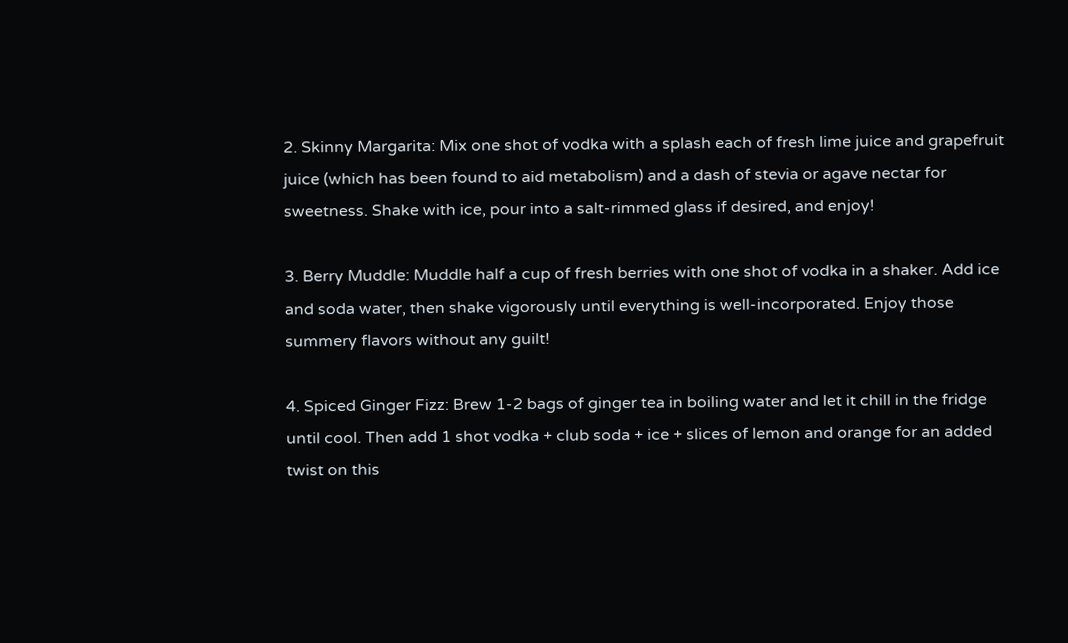2. Skinny Margarita: Mix one shot of vodka with a splash each of fresh lime juice and grapefruit juice (which has been found to aid metabolism) and a dash of stevia or agave nectar for sweetness. Shake with ice, pour into a salt-rimmed glass if desired, and enjoy!

3. Berry Muddle: Muddle half a cup of fresh berries with one shot of vodka in a shaker. Add ice and soda water, then shake vigorously until everything is well-incorporated. Enjoy those summery flavors without any guilt!

4. Spiced Ginger Fizz: Brew 1-2 bags of ginger tea in boiling water and let it chill in the fridge until cool. Then add 1 shot vodka + club soda + ice + slices of lemon and orange for an added twist on this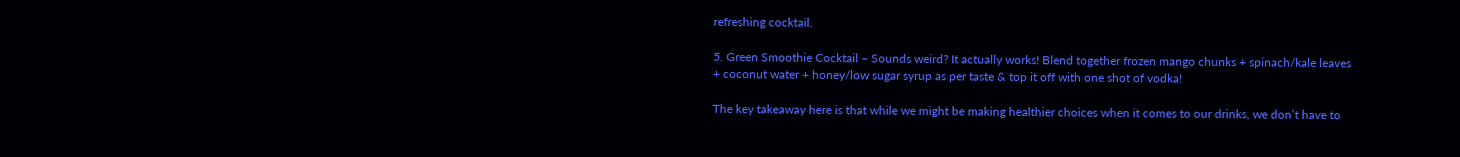refreshing cocktail.

5. Green Smoothie Cocktail – Sounds weird? It actually works! Blend together frozen mango chunks + spinach/kale leaves + coconut water + honey/low sugar syrup as per taste & top it off with one shot of vodka!

The key takeaway here is that while we might be making healthier choices when it comes to our drinks, we don’t have to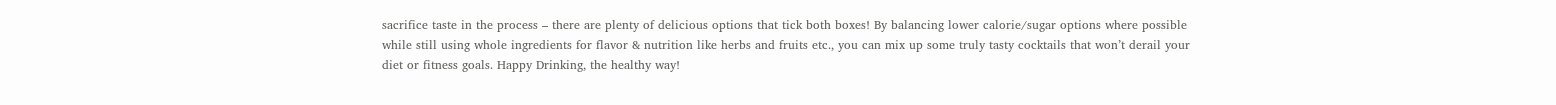sacrifice taste in the process – there are plenty of delicious options that tick both boxes! By balancing lower calorie/sugar options where possible while still using whole ingredients for flavor & nutrition like herbs and fruits etc., you can mix up some truly tasty cocktails that won’t derail your diet or fitness goals. Happy Drinking, the healthy way!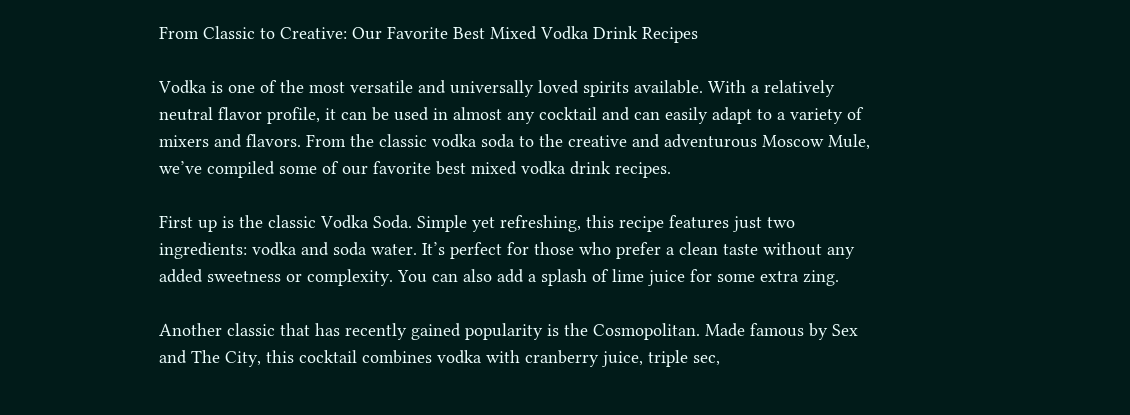From Classic to Creative: Our Favorite Best Mixed Vodka Drink Recipes

Vodka is one of the most versatile and universally loved spirits available. With a relatively neutral flavor profile, it can be used in almost any cocktail and can easily adapt to a variety of mixers and flavors. From the classic vodka soda to the creative and adventurous Moscow Mule, we’ve compiled some of our favorite best mixed vodka drink recipes.

First up is the classic Vodka Soda. Simple yet refreshing, this recipe features just two ingredients: vodka and soda water. It’s perfect for those who prefer a clean taste without any added sweetness or complexity. You can also add a splash of lime juice for some extra zing.

Another classic that has recently gained popularity is the Cosmopolitan. Made famous by Sex and The City, this cocktail combines vodka with cranberry juice, triple sec,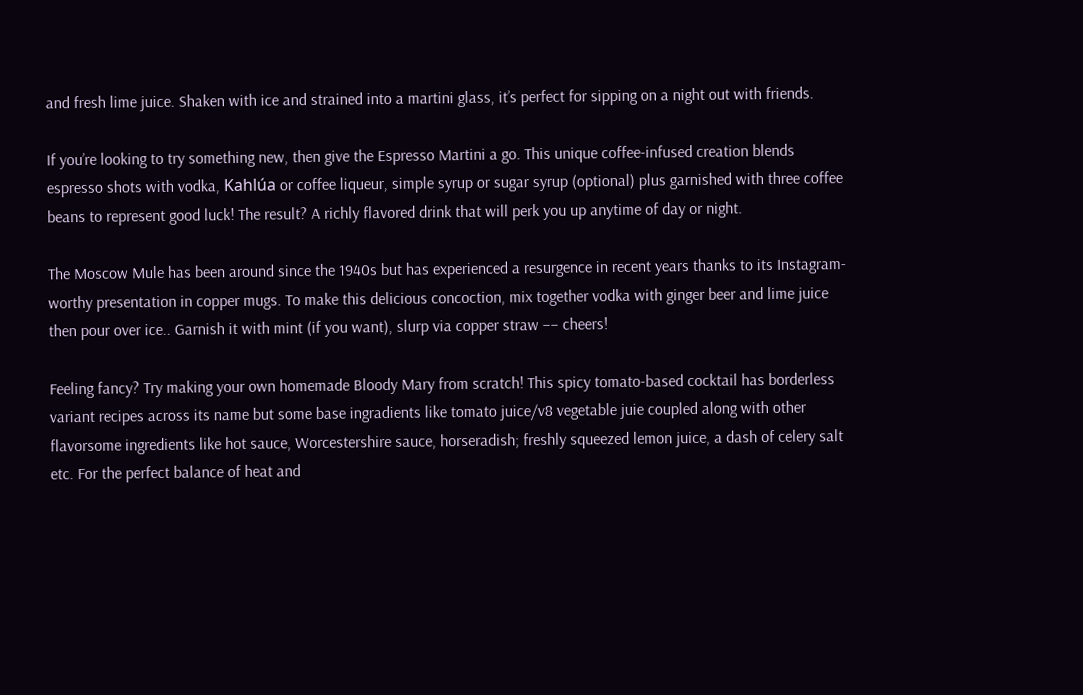and fresh lime juice. Shaken with ice and strained into a martini glass, it’s perfect for sipping on a night out with friends.

If you’re looking to try something new, then give the Espresso Martini a go. This unique coffee-infused creation blends espresso shots with vodka, Kahlúa or coffee liqueur, simple syrup or sugar syrup (optional) plus garnished with three coffee beans to represent good luck! The result? A richly flavored drink that will perk you up anytime of day or night.

The Moscow Mule has been around since the 1940s but has experienced a resurgence in recent years thanks to its Instagram-worthy presentation in copper mugs. To make this delicious concoction, mix together vodka with ginger beer and lime juice then pour over ice.. Garnish it with mint (if you want), slurp via copper straw –– cheers!

Feeling fancy? Try making your own homemade Bloody Mary from scratch! This spicy tomato-based cocktail has borderless variant recipes across its name but some base ingradients like tomato juice/v8 vegetable juie coupled along with other flavorsome ingredients like hot sauce, Worcestershire sauce, horseradish; freshly squeezed lemon juice, a dash of celery salt etc. For the perfect balance of heat and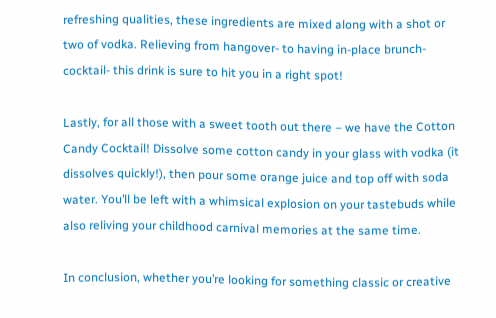refreshing qualities, these ingredients are mixed along with a shot or two of vodka. Relieving from hangover- to having in-place brunch-cocktail- this drink is sure to hit you in a right spot!

Lastly, for all those with a sweet tooth out there – we have the Cotton Candy Cocktail! Dissolve some cotton candy in your glass with vodka (it dissolves quickly!), then pour some orange juice and top off with soda water. You’ll be left with a whimsical explosion on your tastebuds while also reliving your childhood carnival memories at the same time.

In conclusion, whether you’re looking for something classic or creative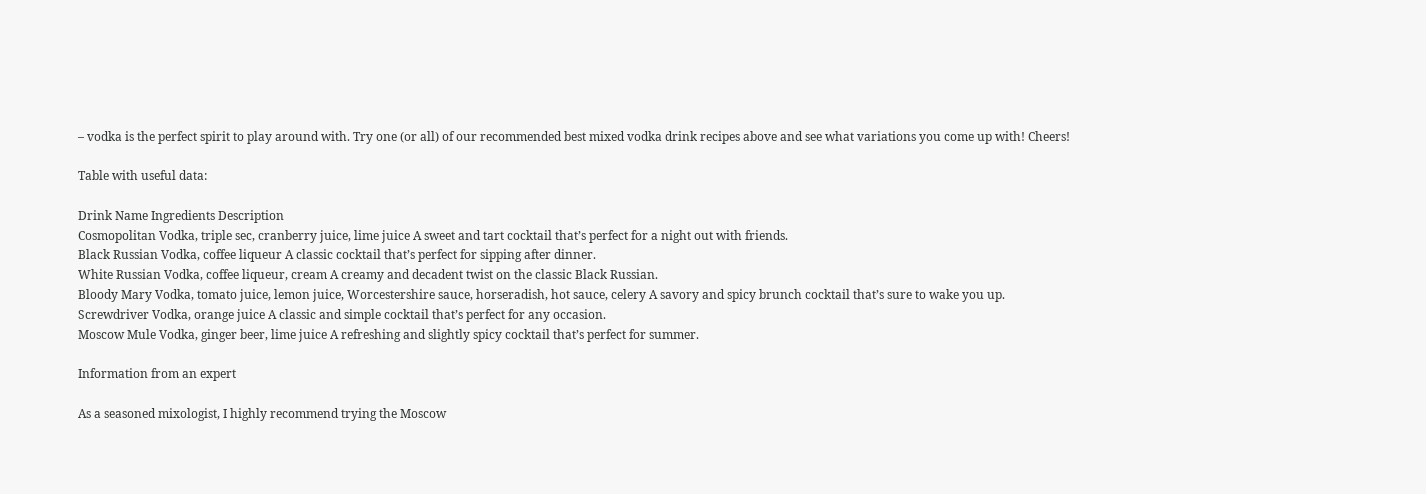– vodka is the perfect spirit to play around with. Try one (or all) of our recommended best mixed vodka drink recipes above and see what variations you come up with! Cheers!

Table with useful data:

Drink Name Ingredients Description
Cosmopolitan Vodka, triple sec, cranberry juice, lime juice A sweet and tart cocktail that’s perfect for a night out with friends.
Black Russian Vodka, coffee liqueur A classic cocktail that’s perfect for sipping after dinner.
White Russian Vodka, coffee liqueur, cream A creamy and decadent twist on the classic Black Russian.
Bloody Mary Vodka, tomato juice, lemon juice, Worcestershire sauce, horseradish, hot sauce, celery A savory and spicy brunch cocktail that’s sure to wake you up.
Screwdriver Vodka, orange juice A classic and simple cocktail that’s perfect for any occasion.
Moscow Mule Vodka, ginger beer, lime juice A refreshing and slightly spicy cocktail that’s perfect for summer.

Information from an expert

As a seasoned mixologist, I highly recommend trying the Moscow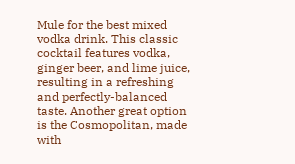Mule for the best mixed vodka drink. This classic cocktail features vodka, ginger beer, and lime juice, resulting in a refreshing and perfectly-balanced taste. Another great option is the Cosmopolitan, made with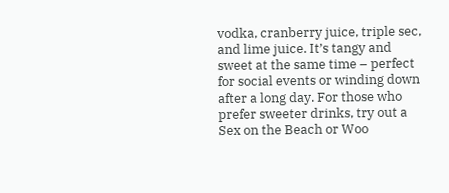vodka, cranberry juice, triple sec, and lime juice. It’s tangy and sweet at the same time – perfect for social events or winding down after a long day. For those who prefer sweeter drinks, try out a Sex on the Beach or Woo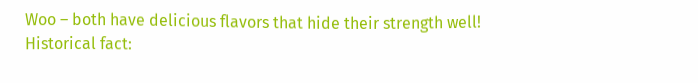Woo – both have delicious flavors that hide their strength well!
Historical fact: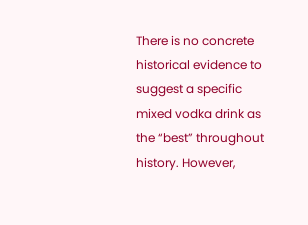There is no concrete historical evidence to suggest a specific mixed vodka drink as the “best” throughout history. However,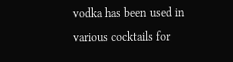vodka has been used in various cocktails for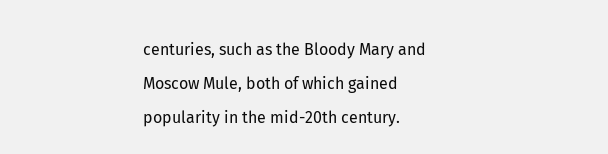centuries, such as the Bloody Mary and Moscow Mule, both of which gained popularity in the mid-20th century.